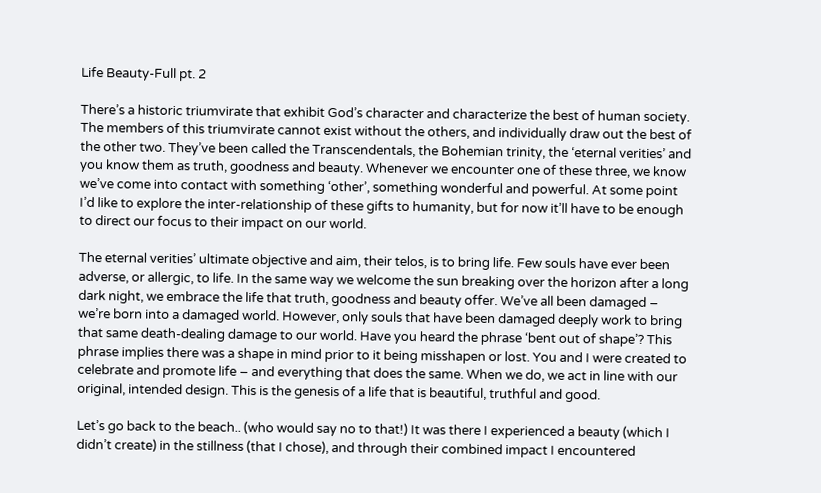Life Beauty-Full pt. 2

There’s a historic triumvirate that exhibit God’s character and characterize the best of human society. The members of this triumvirate cannot exist without the others, and individually draw out the best of the other two. They’ve been called the Transcendentals, the Bohemian trinity, the ‘eternal verities’ and you know them as truth, goodness and beauty. Whenever we encounter one of these three, we know we’ve come into contact with something ‘other’, something wonderful and powerful. At some point I’d like to explore the inter-relationship of these gifts to humanity, but for now it’ll have to be enough to direct our focus to their impact on our world.

The eternal verities’ ultimate objective and aim, their telos, is to bring life. Few souls have ever been adverse, or allergic, to life. In the same way we welcome the sun breaking over the horizon after a long dark night, we embrace the life that truth, goodness and beauty offer. We’ve all been damaged – we’re born into a damaged world. However, only souls that have been damaged deeply work to bring that same death-dealing damage to our world. Have you heard the phrase ‘bent out of shape’? This phrase implies there was a shape in mind prior to it being misshapen or lost. You and I were created to celebrate and promote life – and everything that does the same. When we do, we act in line with our original, intended design. This is the genesis of a life that is beautiful, truthful and good.

Let’s go back to the beach.. (who would say no to that!) It was there I experienced a beauty (which I didn’t create) in the stillness (that I chose), and through their combined impact I encountered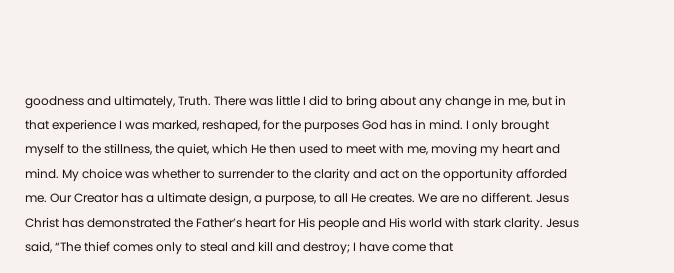goodness and ultimately, Truth. There was little I did to bring about any change in me, but in that experience I was marked, reshaped, for the purposes God has in mind. I only brought myself to the stillness, the quiet, which He then used to meet with me, moving my heart and mind. My choice was whether to surrender to the clarity and act on the opportunity afforded me. Our Creator has a ultimate design, a purpose, to all He creates. We are no different. Jesus Christ has demonstrated the Father’s heart for His people and His world with stark clarity. Jesus said, “The thief comes only to steal and kill and destroy; I have come that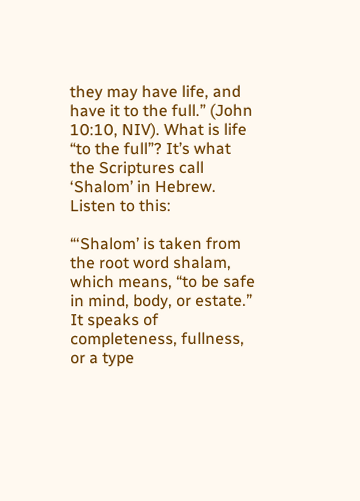they may have life, and have it to the full.” (John 10:10, NIV). What is life “to the full”? It’s what the Scriptures call ‘Shalom’ in Hebrew. Listen to this:

“‘Shalom’ is taken from the root word shalam, which means, “to be safe
in mind, body, or estate.” It speaks of completeness, fullness, or a type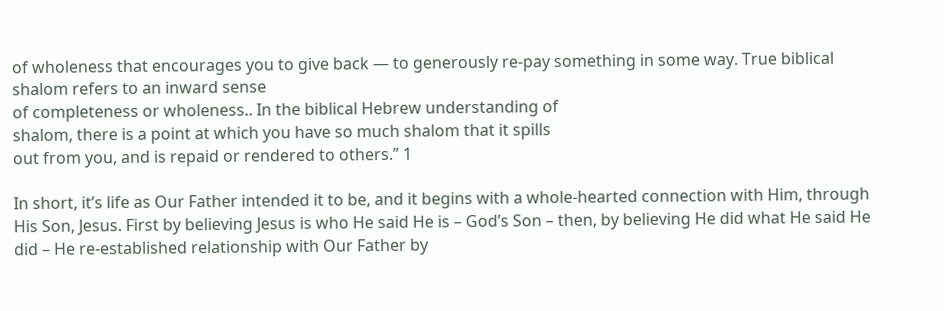of wholeness that encourages you to give back — to generously re-pay something in some way. True biblical shalom refers to an inward sense
of completeness or wholeness.. In the biblical Hebrew understanding of
shalom, there is a point at which you have so much shalom that it spills
out from you, and is repaid or rendered to others.” 1

In short, it’s life as Our Father intended it to be, and it begins with a whole-hearted connection with Him, through His Son, Jesus. First by believing Jesus is who He said He is – God’s Son – then, by believing He did what He said He did – He re-established relationship with Our Father by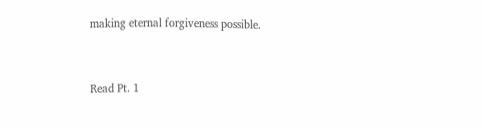making eternal forgiveness possible.


Read Pt. 1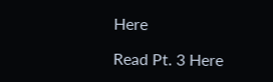Here

Read Pt. 3 Here